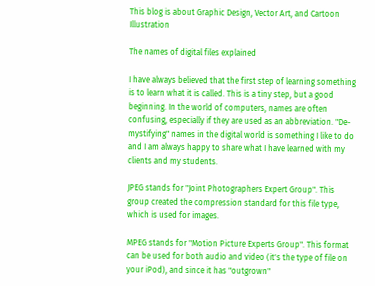This blog is about Graphic Design, Vector Art, and Cartoon Illustration

The names of digital files explained

I have always believed that the first step of learning something is to learn what it is called. This is a tiny step, but a good beginning. In the world of computers, names are often confusing, especially if they are used as an abbreviation. "De-mystifying" names in the digital world is something I like to do and I am always happy to share what I have learned with my clients and my students.

JPEG stands for "Joint Photographers Expert Group". This group created the compression standard for this file type, which is used for images.

MPEG stands for "Motion Picture Experts Group". This format can be used for both audio and video (it's the type of file on your iPod), and since it has "outgrown"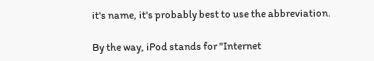it's name, it's probably best to use the abbreviation.

By the way, iPod stands for "Internet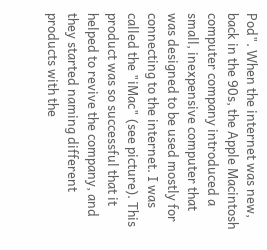Pod". When the internet was new, back in the 90s, the Apple Macintosh computer company introduced a small, inexpensive computer that was designed to be used mostly for connecting to the internet. I was called the "iMac" (see picture). This product was so successful that it helped to revive the company, and they started naming different products with the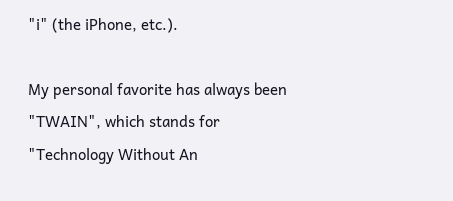"i" (the iPhone, etc.).

My personal favorite has always been "TWAIN", which stands for "Technology Without An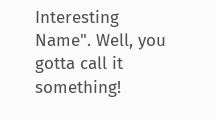Interesting Name". Well, you gotta call it something!